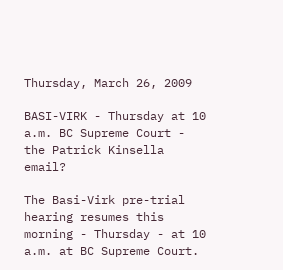Thursday, March 26, 2009

BASI-VIRK - Thursday at 10 a.m. BC Supreme Court - the Patrick Kinsella email?

The Basi-Virk pre-trial hearing resumes this morning - Thursday - at 10 a.m. at BC Supreme Court.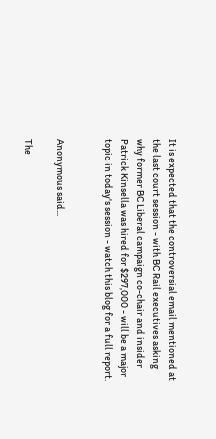It is expected that the controversial email mentioned at the last court session - with BC Rail executives asking why former BC Liberal campaign co-chair and insider Patrick Kinsella was hired for $297,000 - will be a major topic in today's session - watch this blog for a full report.


Anonymous said...

The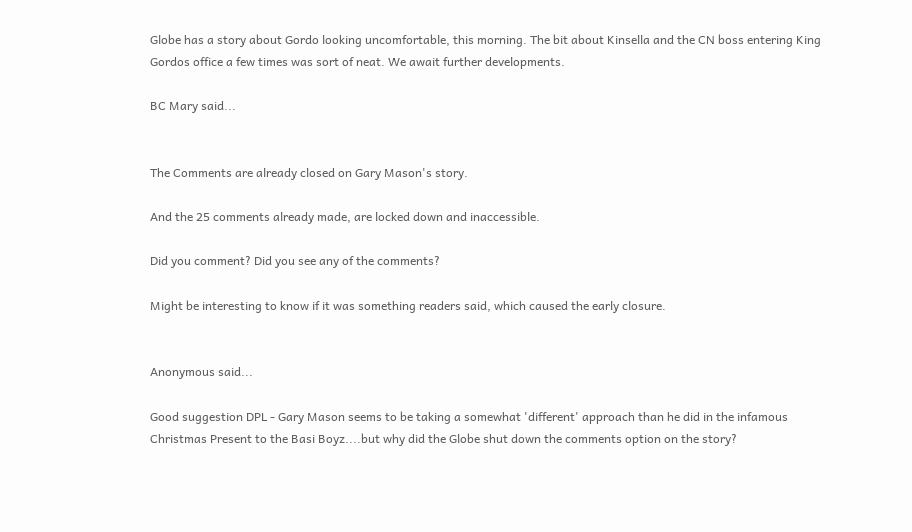Globe has a story about Gordo looking uncomfortable, this morning. The bit about Kinsella and the CN boss entering King Gordos office a few times was sort of neat. We await further developments.

BC Mary said...


The Comments are already closed on Gary Mason's story.

And the 25 comments already made, are locked down and inaccessible.

Did you comment? Did you see any of the comments?

Might be interesting to know if it was something readers said, which caused the early closure.


Anonymous said...

Good suggestion DPL - Gary Mason seems to be taking a somewhat 'different' approach than he did in the infamous Christmas Present to the Basi Boyz....but why did the Globe shut down the comments option on the story?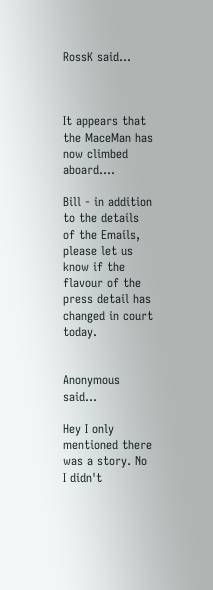RossK said...



It appears that the MaceMan has now climbed aboard....

Bill - in addition to the details of the Emails, please let us know if the flavour of the press detail has changed in court today.


Anonymous said...

Hey I only mentioned there was a story. No I didn't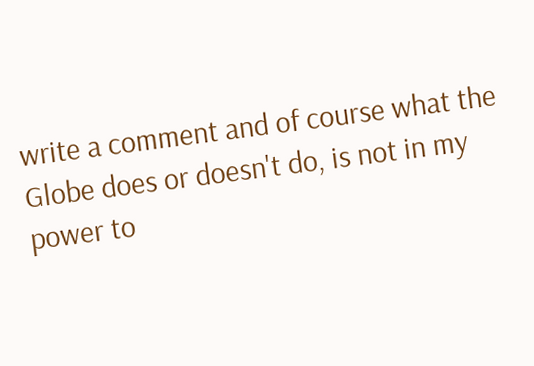write a comment and of course what the Globe does or doesn't do, is not in my power to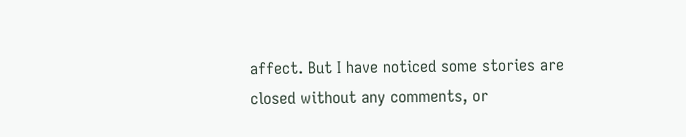affect. But I have noticed some stories are closed without any comments, or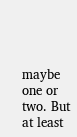maybe one or two. But at least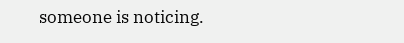someone is noticing.